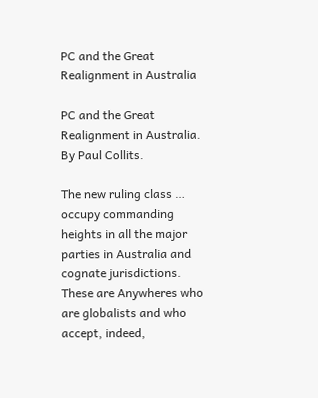PC and the Great Realignment in Australia

PC and the Great Realignment in Australia. By Paul Collits.

The new ruling class … occupy commanding heights in all the major parties in Australia and cognate jurisdictions. These are Anywheres who are globalists and who accept, indeed,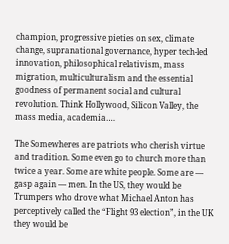champion, progressive pieties on sex, climate change, supranational governance, hyper tech-led innovation, philosophical relativism, mass migration, multiculturalism and the essential goodness of permanent social and cultural revolution. Think Hollywood, Silicon Valley, the mass media, academia….

The Somewheres are patriots who cherish virtue and tradition. Some even go to church more than twice a year. Some are white people. Some are — gasp again — men. In the US, they would be Trumpers who drove what Michael Anton has perceptively called the “Flight 93 election”, in the UK they would be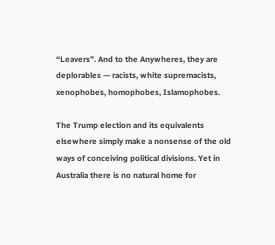“Leavers”. And to the Anywheres, they are deplorables — racists, white supremacists, xenophobes, homophobes, Islamophobes.

The Trump election and its equivalents elsewhere simply make a nonsense of the old ways of conceiving political divisions. Yet in Australia there is no natural home for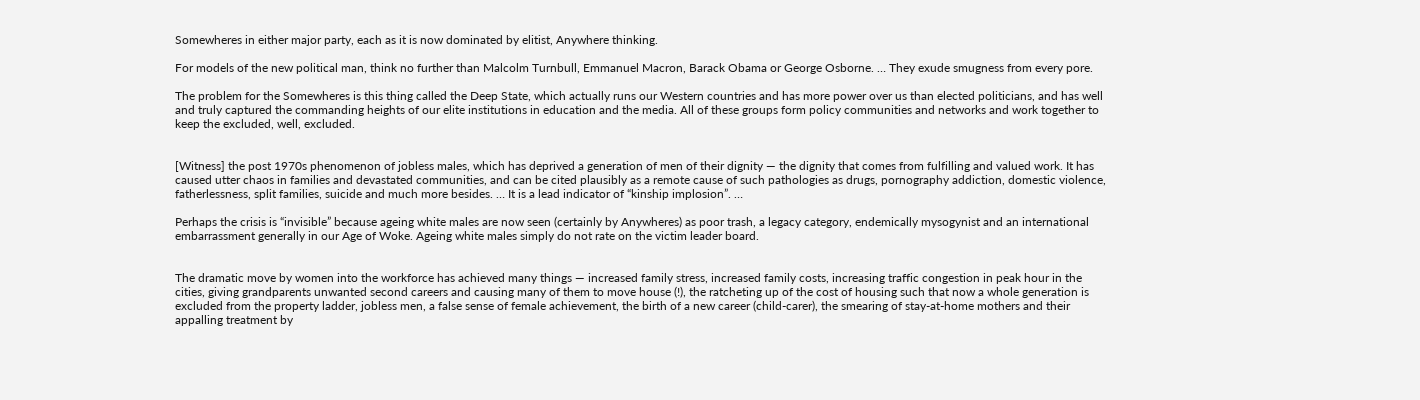Somewheres in either major party, each as it is now dominated by elitist, Anywhere thinking.

For models of the new political man, think no further than Malcolm Turnbull, Emmanuel Macron, Barack Obama or George Osborne. … They exude smugness from every pore.

The problem for the Somewheres is this thing called the Deep State, which actually runs our Western countries and has more power over us than elected politicians, and has well and truly captured the commanding heights of our elite institutions in education and the media. All of these groups form policy communities and networks and work together to keep the excluded, well, excluded.


[Witness] the post 1970s phenomenon of jobless males, which has deprived a generation of men of their dignity — the dignity that comes from fulfilling and valued work. It has caused utter chaos in families and devastated communities, and can be cited plausibly as a remote cause of such pathologies as drugs, pornography addiction, domestic violence, fatherlessness, split families, suicide and much more besides. … It is a lead indicator of “kinship implosion”. …

Perhaps the crisis is “invisible” because ageing white males are now seen (certainly by Anywheres) as poor trash, a legacy category, endemically mysogynist and an international embarrassment generally in our Age of Woke. Ageing white males simply do not rate on the victim leader board.


The dramatic move by women into the workforce has achieved many things — increased family stress, increased family costs, increasing traffic congestion in peak hour in the cities, giving grandparents unwanted second careers and causing many of them to move house (!), the ratcheting up of the cost of housing such that now a whole generation is excluded from the property ladder, jobless men, a false sense of female achievement, the birth of a new career (child-carer), the smearing of stay-at-home mothers and their appalling treatment by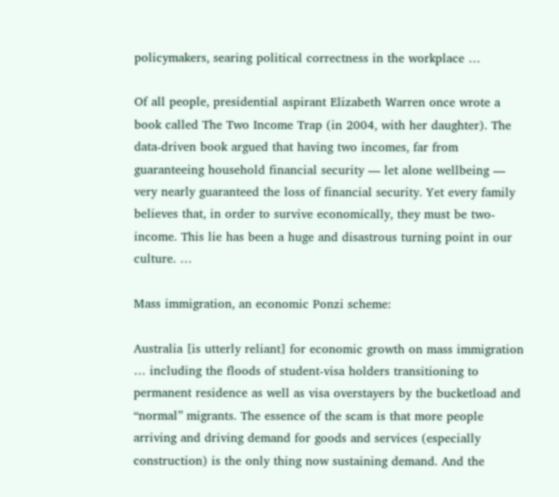policymakers, searing political correctness in the workplace …

Of all people, presidential aspirant Elizabeth Warren once wrote a book called The Two Income Trap (in 2004, with her daughter). The data-driven book argued that having two incomes, far from guaranteeing household financial security — let alone wellbeing — very nearly guaranteed the loss of financial security. Yet every family believes that, in order to survive economically, they must be two-income. This lie has been a huge and disastrous turning point in our culture. …

Mass immigration, an economic Ponzi scheme:

Australia [is utterly reliant] for economic growth on mass immigration … including the floods of student-visa holders transitioning to permanent residence as well as visa overstayers by the bucketload and “normal” migrants. The essence of the scam is that more people arriving and driving demand for goods and services (especially construction) is the only thing now sustaining demand. And the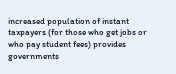increased population of instant taxpayers (for those who get jobs or who pay student fees) provides governments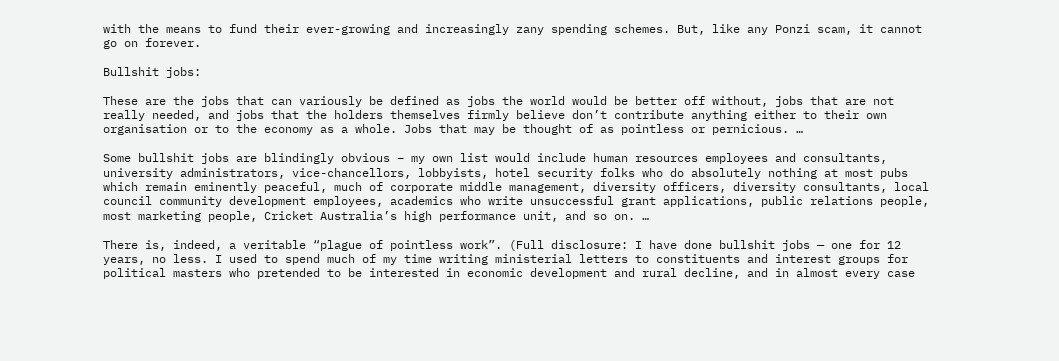with the means to fund their ever-growing and increasingly zany spending schemes. But, like any Ponzi scam, it cannot go on forever.

Bullshit jobs:

These are the jobs that can variously be defined as jobs the world would be better off without, jobs that are not really needed, and jobs that the holders themselves firmly believe don’t contribute anything either to their own organisation or to the economy as a whole. Jobs that may be thought of as pointless or pernicious. …

Some bullshit jobs are blindingly obvious – my own list would include human resources employees and consultants, university administrators, vice-chancellors, lobbyists, hotel security folks who do absolutely nothing at most pubs which remain eminently peaceful, much of corporate middle management, diversity officers, diversity consultants, local council community development employees, academics who write unsuccessful grant applications, public relations people, most marketing people, Cricket Australia’s high performance unit, and so on. …

There is, indeed, a veritable “plague of pointless work”. (Full disclosure: I have done bullshit jobs — one for 12 years, no less. I used to spend much of my time writing ministerial letters to constituents and interest groups for political masters who pretended to be interested in economic development and rural decline, and in almost every case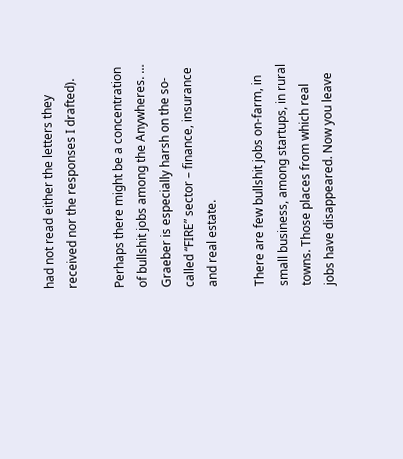had not read either the letters they received nor the responses I drafted).

Perhaps there might be a concentration of bullshit jobs among the Anywheres. … Graeber is especially harsh on the so-called “FIRE” sector – finance, insurance and real estate.

There are few bullshit jobs on-farm, in small business, among startups, in rural towns. Those places from which real jobs have disappeared. Now you leave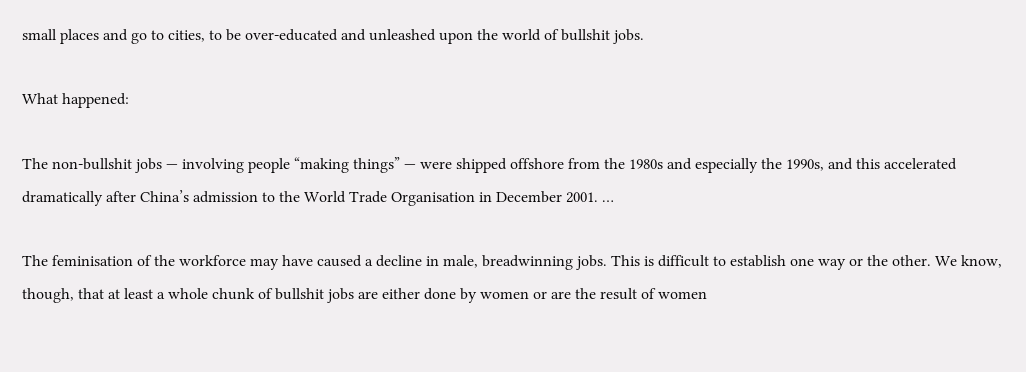small places and go to cities, to be over-educated and unleashed upon the world of bullshit jobs.

What happened:

The non-bullshit jobs — involving people “making things” — were shipped offshore from the 1980s and especially the 1990s, and this accelerated dramatically after China’s admission to the World Trade Organisation in December 2001. …

The feminisation of the workforce may have caused a decline in male, breadwinning jobs. This is difficult to establish one way or the other. We know, though, that at least a whole chunk of bullshit jobs are either done by women or are the result of women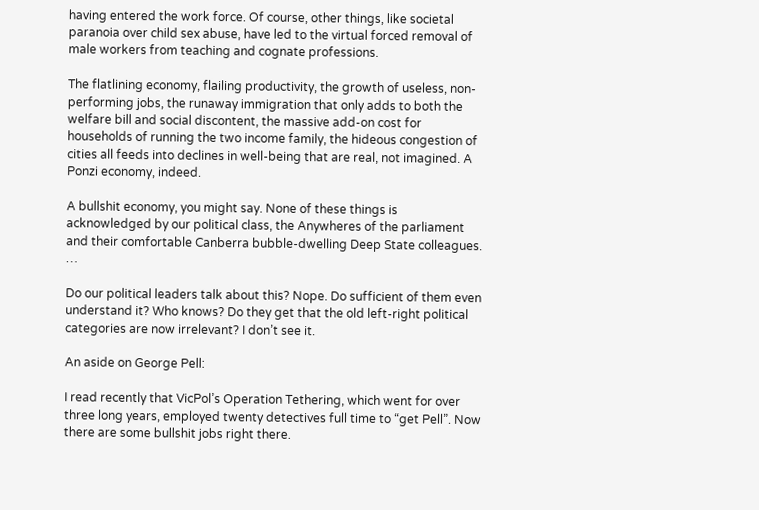having entered the work force. Of course, other things, like societal paranoia over child sex abuse, have led to the virtual forced removal of male workers from teaching and cognate professions.

The flatlining economy, flailing productivity, the growth of useless, non-performing jobs, the runaway immigration that only adds to both the welfare bill and social discontent, the massive add-on cost for households of running the two income family, the hideous congestion of cities all feeds into declines in well-being that are real, not imagined. A Ponzi economy, indeed.

A bullshit economy, you might say. None of these things is acknowledged by our political class, the Anywheres of the parliament and their comfortable Canberra bubble-dwelling Deep State colleagues. …

Do our political leaders talk about this? Nope. Do sufficient of them even understand it? Who knows? Do they get that the old left-right political categories are now irrelevant? I don’t see it.

An aside on George Pell:

I read recently that VicPol’s Operation Tethering, which went for over three long years, employed twenty detectives full time to “get Pell”. Now there are some bullshit jobs right there.